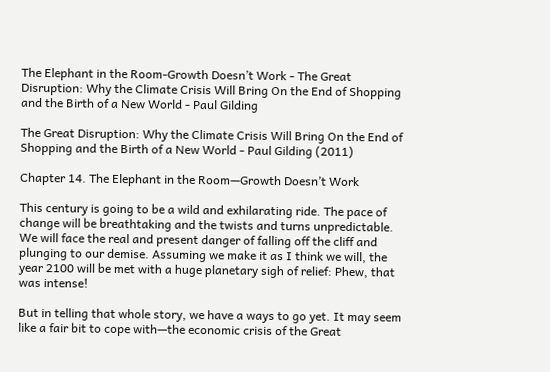The Elephant in the Room-Growth Doesn’t Work - The Great Disruption: Why the Climate Crisis Will Bring On the End of Shopping and the Birth of a New World - Paul Gilding

The Great Disruption: Why the Climate Crisis Will Bring On the End of Shopping and the Birth of a New World - Paul Gilding (2011)

Chapter 14. The Elephant in the Room—Growth Doesn’t Work

This century is going to be a wild and exhilarating ride. The pace of change will be breathtaking and the twists and turns unpredictable. We will face the real and present danger of falling off the cliff and plunging to our demise. Assuming we make it as I think we will, the year 2100 will be met with a huge planetary sigh of relief: Phew, that was intense!

But in telling that whole story, we have a ways to go yet. It may seem like a fair bit to cope with—the economic crisis of the Great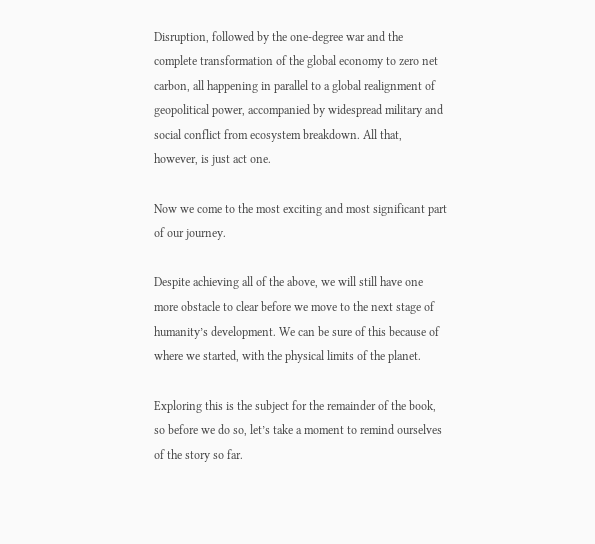Disruption, followed by the one-degree war and the complete transformation of the global economy to zero net carbon, all happening in parallel to a global realignment of geopolitical power, accompanied by widespread military and social conflict from ecosystem breakdown. All that, however, is just act one.

Now we come to the most exciting and most significant part of our journey.

Despite achieving all of the above, we will still have one more obstacle to clear before we move to the next stage of humanity’s development. We can be sure of this because of where we started, with the physical limits of the planet.

Exploring this is the subject for the remainder of the book, so before we do so, let’s take a moment to remind ourselves of the story so far.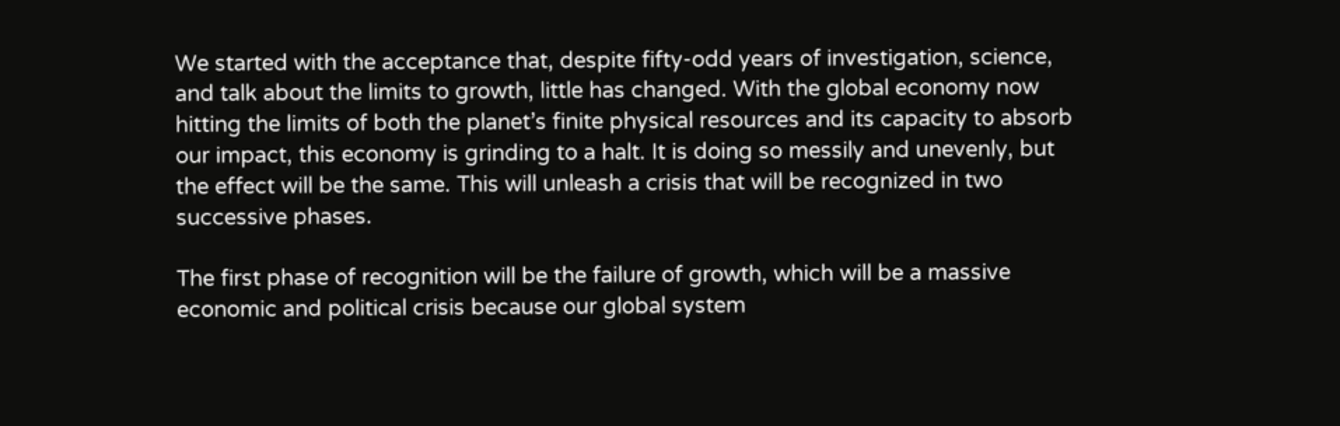We started with the acceptance that, despite fifty-odd years of investigation, science, and talk about the limits to growth, little has changed. With the global economy now hitting the limits of both the planet’s finite physical resources and its capacity to absorb our impact, this economy is grinding to a halt. It is doing so messily and unevenly, but the effect will be the same. This will unleash a crisis that will be recognized in two successive phases.

The first phase of recognition will be the failure of growth, which will be a massive economic and political crisis because our global system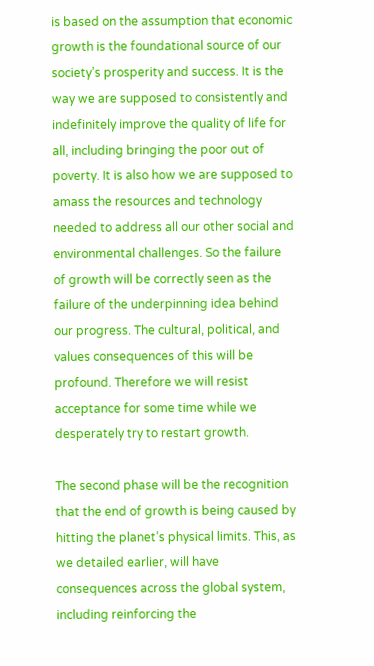is based on the assumption that economic growth is the foundational source of our society’s prosperity and success. It is the way we are supposed to consistently and indefinitely improve the quality of life for all, including bringing the poor out of poverty. It is also how we are supposed to amass the resources and technology needed to address all our other social and environmental challenges. So the failure of growth will be correctly seen as the failure of the underpinning idea behind our progress. The cultural, political, and values consequences of this will be profound. Therefore we will resist acceptance for some time while we desperately try to restart growth.

The second phase will be the recognition that the end of growth is being caused by hitting the planet’s physical limits. This, as we detailed earlier, will have consequences across the global system, including reinforcing the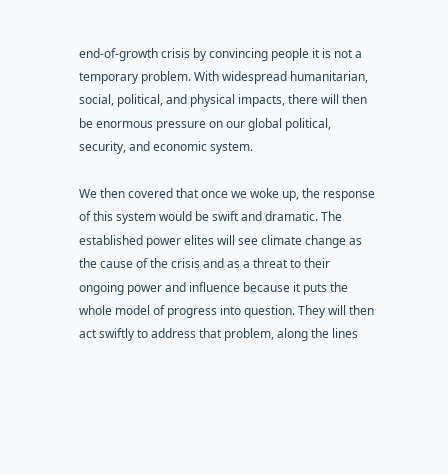end-of-growth crisis by convincing people it is not a temporary problem. With widespread humanitarian, social, political, and physical impacts, there will then be enormous pressure on our global political, security, and economic system.

We then covered that once we woke up, the response of this system would be swift and dramatic. The established power elites will see climate change as the cause of the crisis and as a threat to their ongoing power and influence because it puts the whole model of progress into question. They will then act swiftly to address that problem, along the lines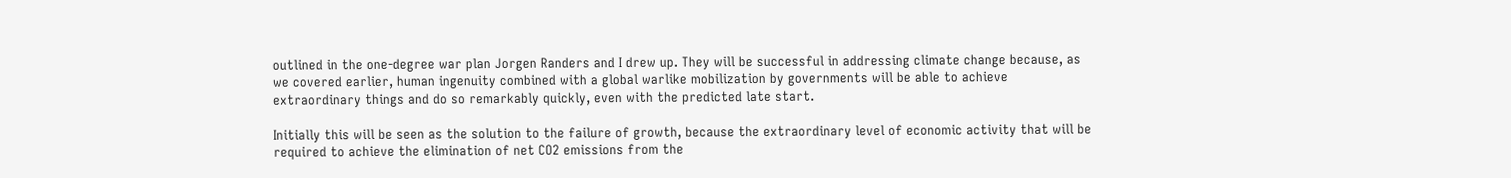outlined in the one-degree war plan Jorgen Randers and I drew up. They will be successful in addressing climate change because, as we covered earlier, human ingenuity combined with a global warlike mobilization by governments will be able to achieve extraordinary things and do so remarkably quickly, even with the predicted late start.

Initially this will be seen as the solution to the failure of growth, because the extraordinary level of economic activity that will be required to achieve the elimination of net CO2 emissions from the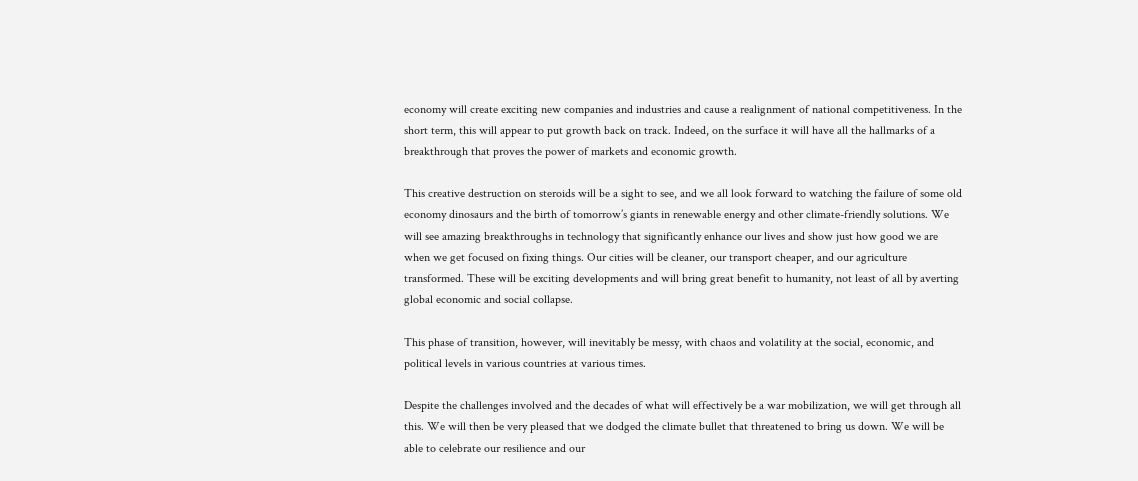economy will create exciting new companies and industries and cause a realignment of national competitiveness. In the short term, this will appear to put growth back on track. Indeed, on the surface it will have all the hallmarks of a breakthrough that proves the power of markets and economic growth.

This creative destruction on steroids will be a sight to see, and we all look forward to watching the failure of some old economy dinosaurs and the birth of tomorrow’s giants in renewable energy and other climate-friendly solutions. We will see amazing breakthroughs in technology that significantly enhance our lives and show just how good we are when we get focused on fixing things. Our cities will be cleaner, our transport cheaper, and our agriculture transformed. These will be exciting developments and will bring great benefit to humanity, not least of all by averting global economic and social collapse.

This phase of transition, however, will inevitably be messy, with chaos and volatility at the social, economic, and political levels in various countries at various times.

Despite the challenges involved and the decades of what will effectively be a war mobilization, we will get through all this. We will then be very pleased that we dodged the climate bullet that threatened to bring us down. We will be able to celebrate our resilience and our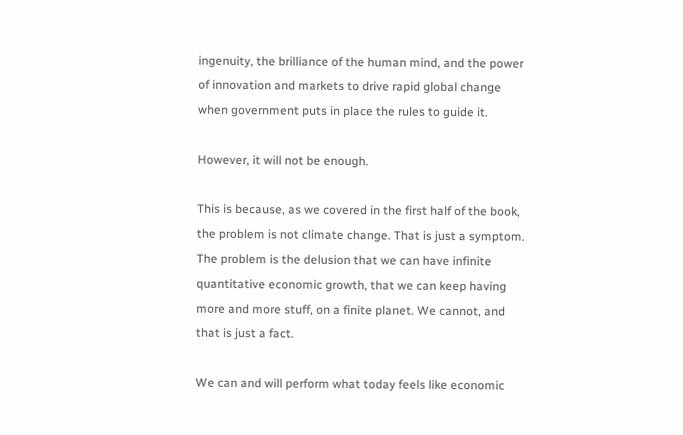ingenuity, the brilliance of the human mind, and the power of innovation and markets to drive rapid global change when government puts in place the rules to guide it.

However, it will not be enough.

This is because, as we covered in the first half of the book, the problem is not climate change. That is just a symptom. The problem is the delusion that we can have infinite quantitative economic growth, that we can keep having more and more stuff, on a finite planet. We cannot, and that is just a fact.

We can and will perform what today feels like economic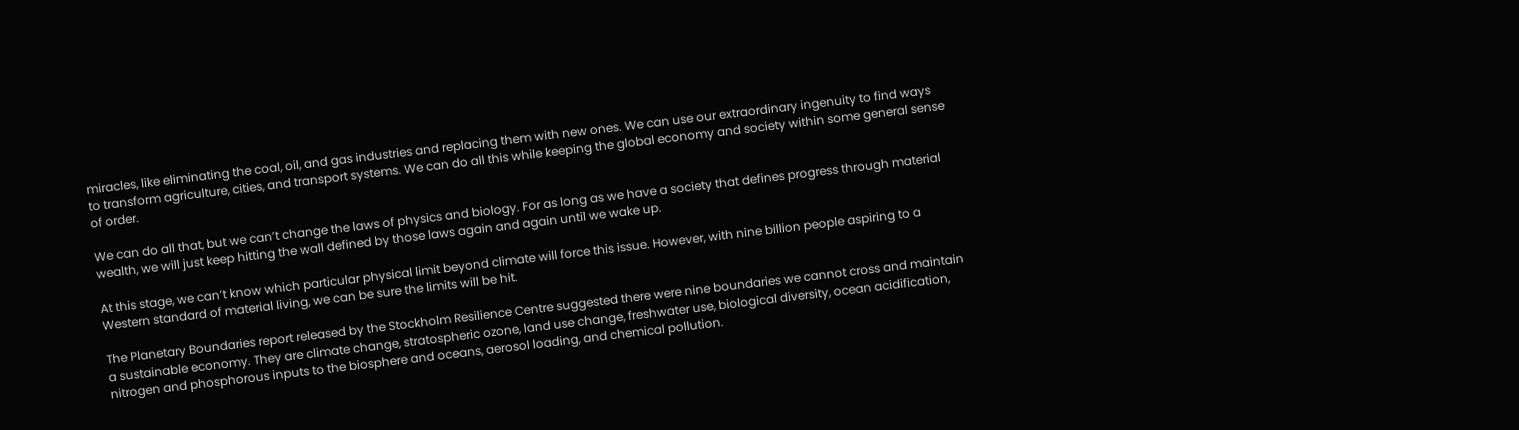miracles, like eliminating the coal, oil, and gas industries and replacing them with new ones. We can use our extraordinary ingenuity to find ways to transform agriculture, cities, and transport systems. We can do all this while keeping the global economy and society within some general sense of order.

We can do all that, but we can’t change the laws of physics and biology. For as long as we have a society that defines progress through material wealth, we will just keep hitting the wall defined by those laws again and again until we wake up.

At this stage, we can’t know which particular physical limit beyond climate will force this issue. However, with nine billion people aspiring to a Western standard of material living, we can be sure the limits will be hit.

The Planetary Boundaries report released by the Stockholm Resilience Centre suggested there were nine boundaries we cannot cross and maintain a sustainable economy. They are climate change, stratospheric ozone, land use change, freshwater use, biological diversity, ocean acidification, nitrogen and phosphorous inputs to the biosphere and oceans, aerosol loading, and chemical pollution.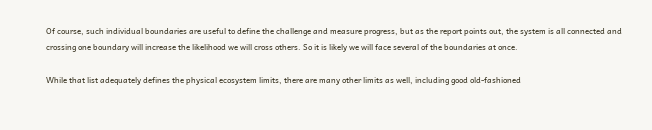Of course, such individual boundaries are useful to define the challenge and measure progress, but as the report points out, the system is all connected and crossing one boundary will increase the likelihood we will cross others. So it is likely we will face several of the boundaries at once.

While that list adequately defines the physical ecosystem limits, there are many other limits as well, including good old-fashioned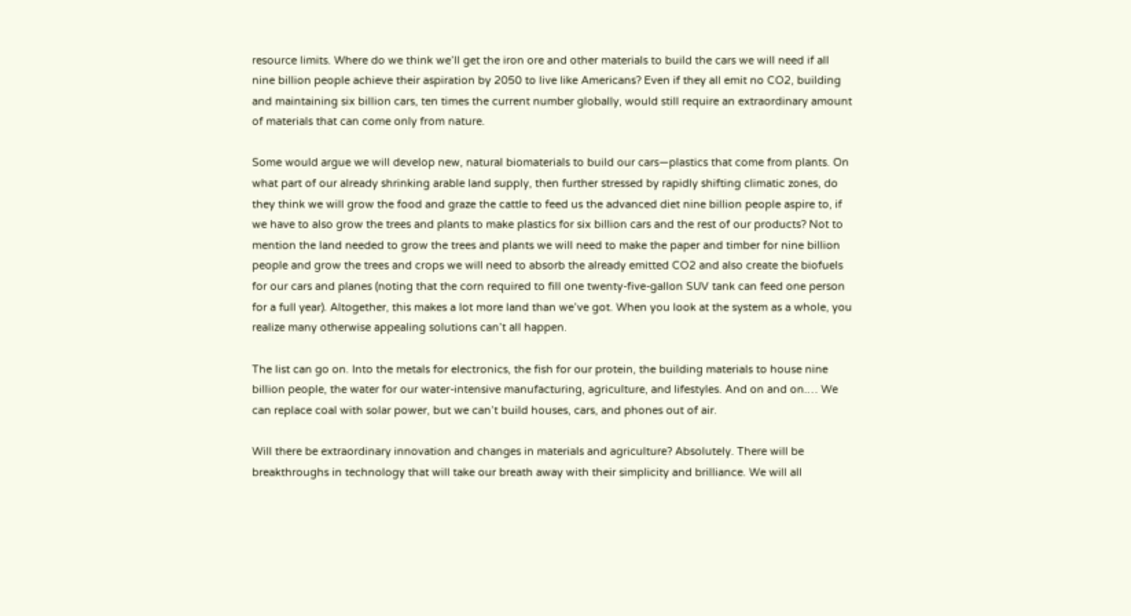resource limits. Where do we think we’ll get the iron ore and other materials to build the cars we will need if all nine billion people achieve their aspiration by 2050 to live like Americans? Even if they all emit no CO2, building and maintaining six billion cars, ten times the current number globally, would still require an extraordinary amount of materials that can come only from nature.

Some would argue we will develop new, natural biomaterials to build our cars—plastics that come from plants. On what part of our already shrinking arable land supply, then further stressed by rapidly shifting climatic zones, do they think we will grow the food and graze the cattle to feed us the advanced diet nine billion people aspire to, if we have to also grow the trees and plants to make plastics for six billion cars and the rest of our products? Not to mention the land needed to grow the trees and plants we will need to make the paper and timber for nine billion people and grow the trees and crops we will need to absorb the already emitted CO2 and also create the biofuels for our cars and planes (noting that the corn required to fill one twenty-five-gallon SUV tank can feed one person for a full year). Altogether, this makes a lot more land than we’ve got. When you look at the system as a whole, you realize many otherwise appealing solutions can’t all happen.

The list can go on. Into the metals for electronics, the fish for our protein, the building materials to house nine billion people, the water for our water-intensive manufacturing, agriculture, and lifestyles. And on and on.… We can replace coal with solar power, but we can’t build houses, cars, and phones out of air.

Will there be extraordinary innovation and changes in materials and agriculture? Absolutely. There will be breakthroughs in technology that will take our breath away with their simplicity and brilliance. We will all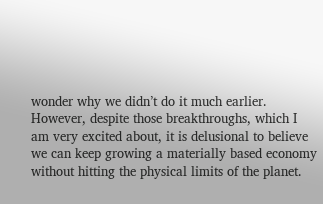wonder why we didn’t do it much earlier. However, despite those breakthroughs, which I am very excited about, it is delusional to believe we can keep growing a materially based economy without hitting the physical limits of the planet.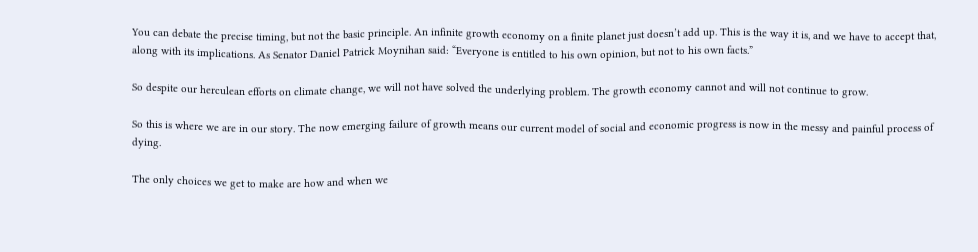You can debate the precise timing, but not the basic principle. An infinite growth economy on a finite planet just doesn’t add up. This is the way it is, and we have to accept that, along with its implications. As Senator Daniel Patrick Moynihan said: “Everyone is entitled to his own opinion, but not to his own facts.”

So despite our herculean efforts on climate change, we will not have solved the underlying problem. The growth economy cannot and will not continue to grow.

So this is where we are in our story. The now emerging failure of growth means our current model of social and economic progress is now in the messy and painful process of dying.

The only choices we get to make are how and when we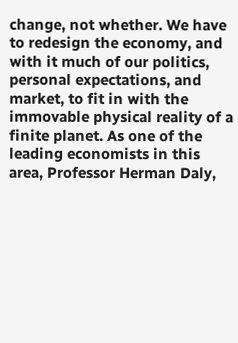change, not whether. We have to redesign the economy, and with it much of our politics, personal expectations, and market, to fit in with the immovable physical reality of a finite planet. As one of the leading economists in this area, Professor Herman Daly,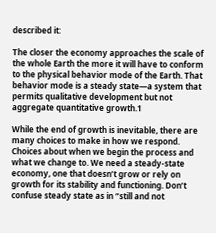described it:

The closer the economy approaches the scale of the whole Earth the more it will have to conform to the physical behavior mode of the Earth. That behavior mode is a steady state—a system that permits qualitative development but not aggregate quantitative growth.1

While the end of growth is inevitable, there are many choices to make in how we respond. Choices about when we begin the process and what we change to. We need a steady-state economy, one that doesn’t grow or rely on growth for its stability and functioning. Don’t confuse steady state as in “still and not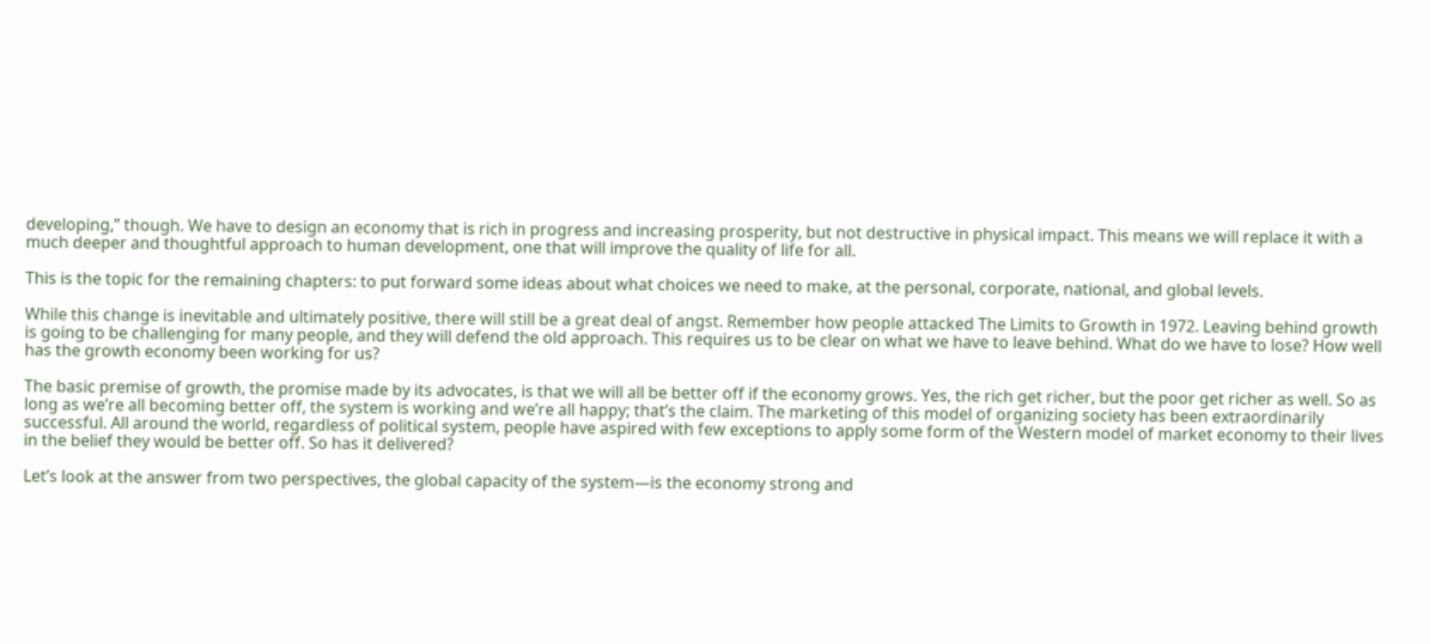developing,” though. We have to design an economy that is rich in progress and increasing prosperity, but not destructive in physical impact. This means we will replace it with a much deeper and thoughtful approach to human development, one that will improve the quality of life for all.

This is the topic for the remaining chapters: to put forward some ideas about what choices we need to make, at the personal, corporate, national, and global levels.

While this change is inevitable and ultimately positive, there will still be a great deal of angst. Remember how people attacked The Limits to Growth in 1972. Leaving behind growth is going to be challenging for many people, and they will defend the old approach. This requires us to be clear on what we have to leave behind. What do we have to lose? How well has the growth economy been working for us?

The basic premise of growth, the promise made by its advocates, is that we will all be better off if the economy grows. Yes, the rich get richer, but the poor get richer as well. So as long as we’re all becoming better off, the system is working and we’re all happy; that’s the claim. The marketing of this model of organizing society has been extraordinarily successful. All around the world, regardless of political system, people have aspired with few exceptions to apply some form of the Western model of market economy to their lives in the belief they would be better off. So has it delivered?

Let’s look at the answer from two perspectives, the global capacity of the system—is the economy strong and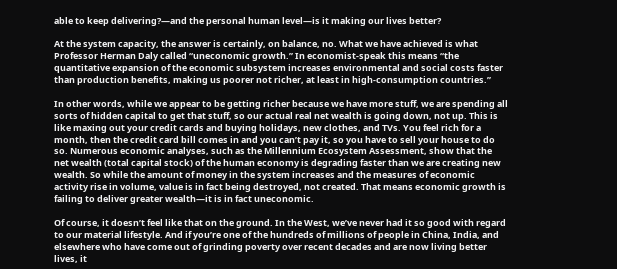able to keep delivering?—and the personal human level—is it making our lives better?

At the system capacity, the answer is certainly, on balance, no. What we have achieved is what Professor Herman Daly called “uneconomic growth.” In economist-speak this means “the quantitative expansion of the economic subsystem increases environmental and social costs faster than production benefits, making us poorer not richer, at least in high-consumption countries.”

In other words, while we appear to be getting richer because we have more stuff, we are spending all sorts of hidden capital to get that stuff, so our actual real net wealth is going down, not up. This is like maxing out your credit cards and buying holidays, new clothes, and TVs. You feel rich for a month, then the credit card bill comes in and you can’t pay it, so you have to sell your house to do so. Numerous economic analyses, such as the Millennium Ecosystem Assessment, show that the net wealth (total capital stock) of the human economy is degrading faster than we are creating new wealth. So while the amount of money in the system increases and the measures of economic activity rise in volume, value is in fact being destroyed, not created. That means economic growth is failing to deliver greater wealth—it is in fact uneconomic.

Of course, it doesn’t feel like that on the ground. In the West, we’ve never had it so good with regard to our material lifestyle. And if you’re one of the hundreds of millions of people in China, India, and elsewhere who have come out of grinding poverty over recent decades and are now living better lives, it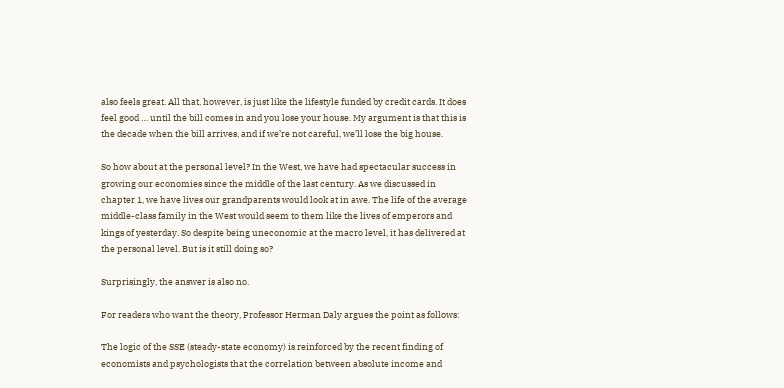also feels great. All that, however, is just like the lifestyle funded by credit cards. It does feel good … until the bill comes in and you lose your house. My argument is that this is the decade when the bill arrives, and if we’re not careful, we’ll lose the big house.

So how about at the personal level? In the West, we have had spectacular success in growing our economies since the middle of the last century. As we discussed in chapter 1, we have lives our grandparents would look at in awe. The life of the average middle-class family in the West would seem to them like the lives of emperors and kings of yesterday. So despite being uneconomic at the macro level, it has delivered at the personal level. But is it still doing so?

Surprisingly, the answer is also no.

For readers who want the theory, Professor Herman Daly argues the point as follows:

The logic of the SSE (steady-state economy) is reinforced by the recent finding of economists and psychologists that the correlation between absolute income and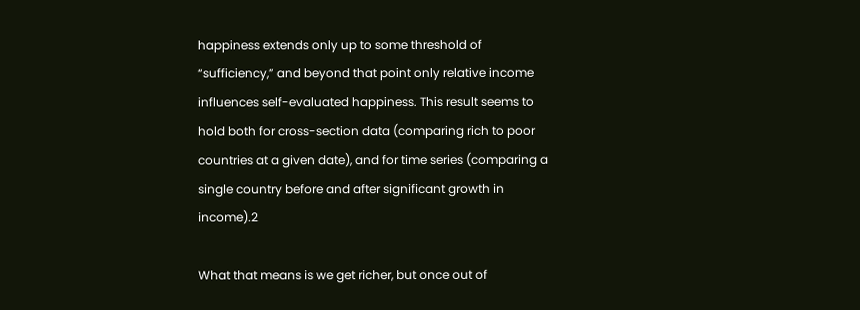happiness extends only up to some threshold of “sufficiency,” and beyond that point only relative income influences self-evaluated happiness. This result seems to hold both for cross-section data (comparing rich to poor countries at a given date), and for time series (comparing a single country before and after significant growth in income).2

What that means is we get richer, but once out of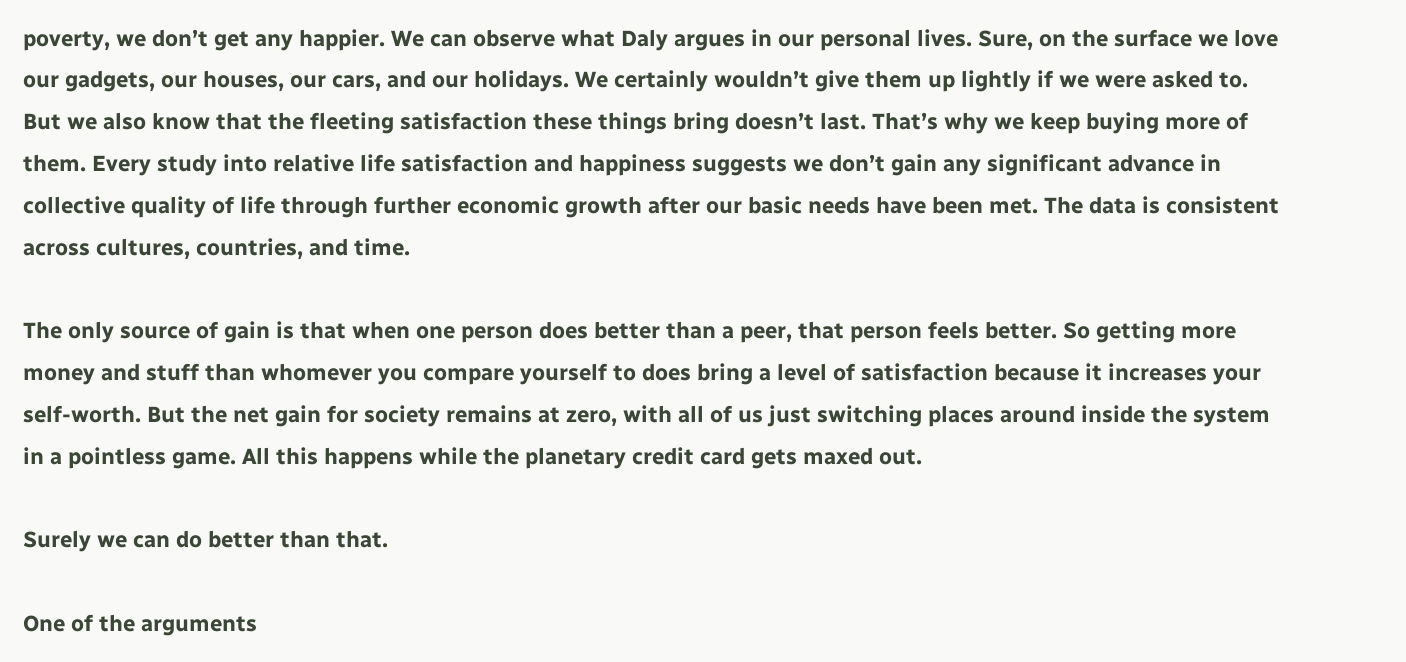poverty, we don’t get any happier. We can observe what Daly argues in our personal lives. Sure, on the surface we love our gadgets, our houses, our cars, and our holidays. We certainly wouldn’t give them up lightly if we were asked to. But we also know that the fleeting satisfaction these things bring doesn’t last. That’s why we keep buying more of them. Every study into relative life satisfaction and happiness suggests we don’t gain any significant advance in collective quality of life through further economic growth after our basic needs have been met. The data is consistent across cultures, countries, and time.

The only source of gain is that when one person does better than a peer, that person feels better. So getting more money and stuff than whomever you compare yourself to does bring a level of satisfaction because it increases your self-worth. But the net gain for society remains at zero, with all of us just switching places around inside the system in a pointless game. All this happens while the planetary credit card gets maxed out.

Surely we can do better than that.

One of the arguments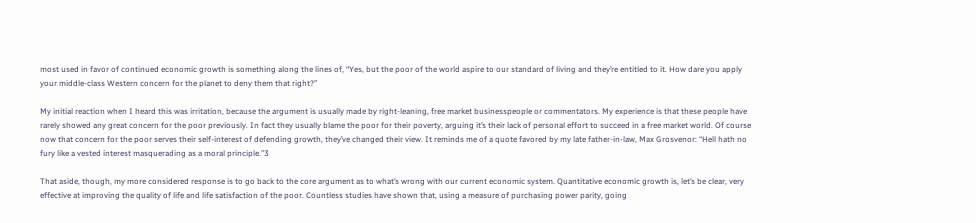most used in favor of continued economic growth is something along the lines of, “Yes, but the poor of the world aspire to our standard of living and they’re entitled to it. How dare you apply your middle-class Western concern for the planet to deny them that right?”

My initial reaction when I heard this was irritation, because the argument is usually made by right-leaning, free market businesspeople or commentators. My experience is that these people have rarely showed any great concern for the poor previously. In fact they usually blame the poor for their poverty, arguing it’s their lack of personal effort to succeed in a free market world. Of course now that concern for the poor serves their self-interest of defending growth, they’ve changed their view. It reminds me of a quote favored by my late father-in-law, Max Grosvenor: “Hell hath no fury like a vested interest masquerading as a moral principle.”3

That aside, though, my more considered response is to go back to the core argument as to what’s wrong with our current economic system. Quantitative economic growth is, let’s be clear, very effective at improving the quality of life and life satisfaction of the poor. Countless studies have shown that, using a measure of purchasing power parity, going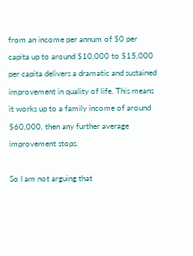from an income per annum of $0 per capita up to around $10,000 to $15,000 per capita delivers a dramatic and sustained improvement in quality of life. This means it works up to a family income of around $60,000, then any further average improvement stops.

So I am not arguing that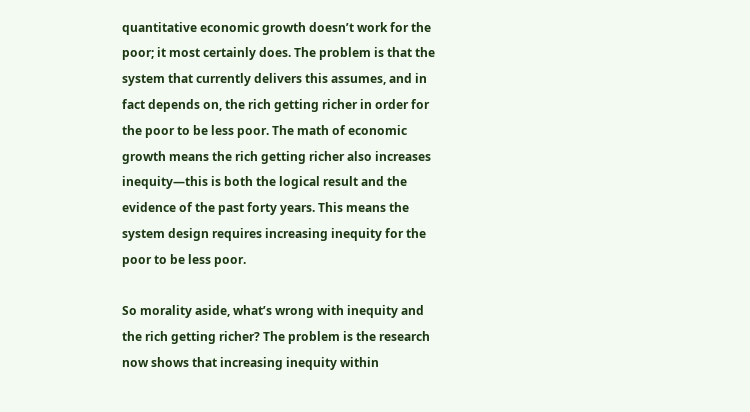quantitative economic growth doesn’t work for the poor; it most certainly does. The problem is that the system that currently delivers this assumes, and in fact depends on, the rich getting richer in order for the poor to be less poor. The math of economic growth means the rich getting richer also increases inequity—this is both the logical result and the evidence of the past forty years. This means the system design requires increasing inequity for the poor to be less poor.

So morality aside, what’s wrong with inequity and the rich getting richer? The problem is the research now shows that increasing inequity within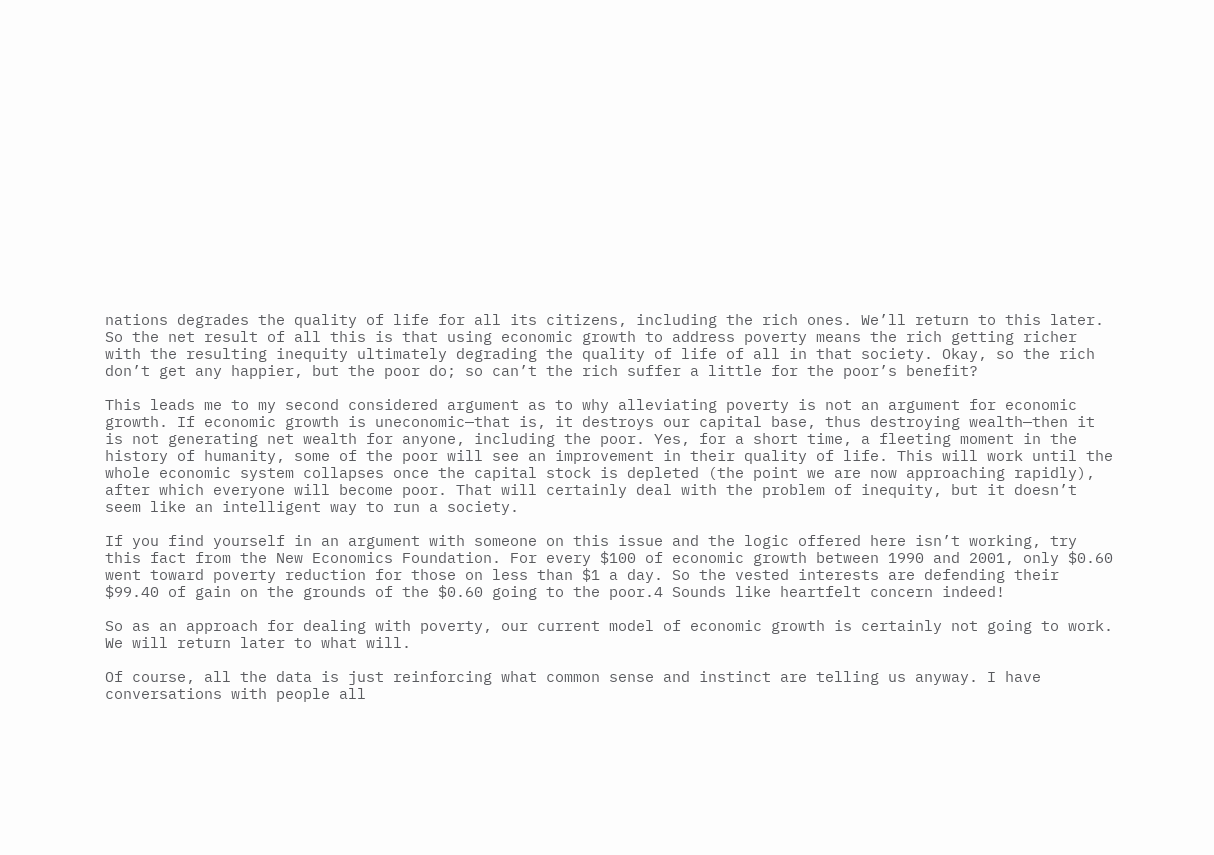nations degrades the quality of life for all its citizens, including the rich ones. We’ll return to this later. So the net result of all this is that using economic growth to address poverty means the rich getting richer with the resulting inequity ultimately degrading the quality of life of all in that society. Okay, so the rich don’t get any happier, but the poor do; so can’t the rich suffer a little for the poor’s benefit?

This leads me to my second considered argument as to why alleviating poverty is not an argument for economic growth. If economic growth is uneconomic—that is, it destroys our capital base, thus destroying wealth—then it is not generating net wealth for anyone, including the poor. Yes, for a short time, a fleeting moment in the history of humanity, some of the poor will see an improvement in their quality of life. This will work until the whole economic system collapses once the capital stock is depleted (the point we are now approaching rapidly), after which everyone will become poor. That will certainly deal with the problem of inequity, but it doesn’t seem like an intelligent way to run a society.

If you find yourself in an argument with someone on this issue and the logic offered here isn’t working, try this fact from the New Economics Foundation. For every $100 of economic growth between 1990 and 2001, only $0.60 went toward poverty reduction for those on less than $1 a day. So the vested interests are defending their $99.40 of gain on the grounds of the $0.60 going to the poor.4 Sounds like heartfelt concern indeed!

So as an approach for dealing with poverty, our current model of economic growth is certainly not going to work. We will return later to what will.

Of course, all the data is just reinforcing what common sense and instinct are telling us anyway. I have conversations with people all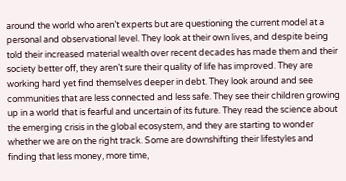around the world who aren’t experts but are questioning the current model at a personal and observational level. They look at their own lives, and despite being told their increased material wealth over recent decades has made them and their society better off, they aren’t sure their quality of life has improved. They are working hard yet find themselves deeper in debt. They look around and see communities that are less connected and less safe. They see their children growing up in a world that is fearful and uncertain of its future. They read the science about the emerging crisis in the global ecosystem, and they are starting to wonder whether we are on the right track. Some are downshifting their lifestyles and finding that less money, more time,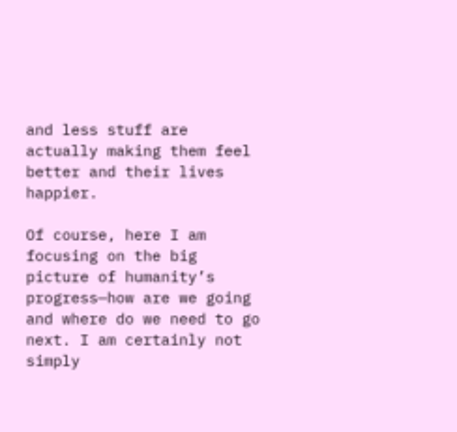and less stuff are actually making them feel better and their lives happier.

Of course, here I am focusing on the big picture of humanity’s progress—how are we going and where do we need to go next. I am certainly not simply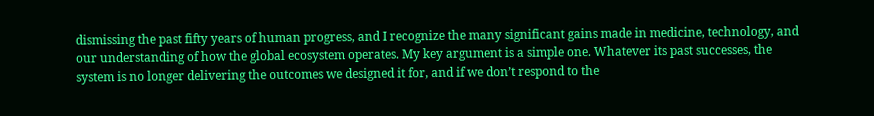dismissing the past fifty years of human progress, and I recognize the many significant gains made in medicine, technology, and our understanding of how the global ecosystem operates. My key argument is a simple one. Whatever its past successes, the system is no longer delivering the outcomes we designed it for, and if we don’t respond to the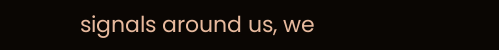signals around us, we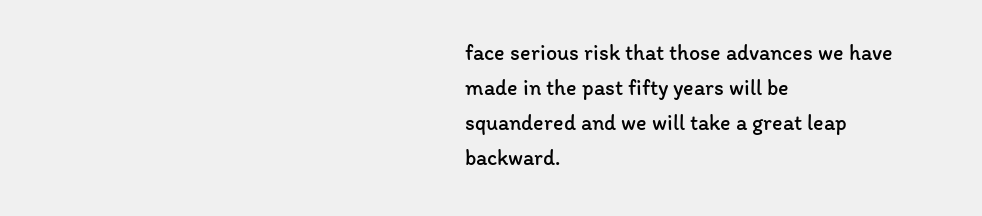face serious risk that those advances we have made in the past fifty years will be squandered and we will take a great leap backward.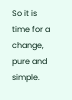So it is time for a change, pure and simple.